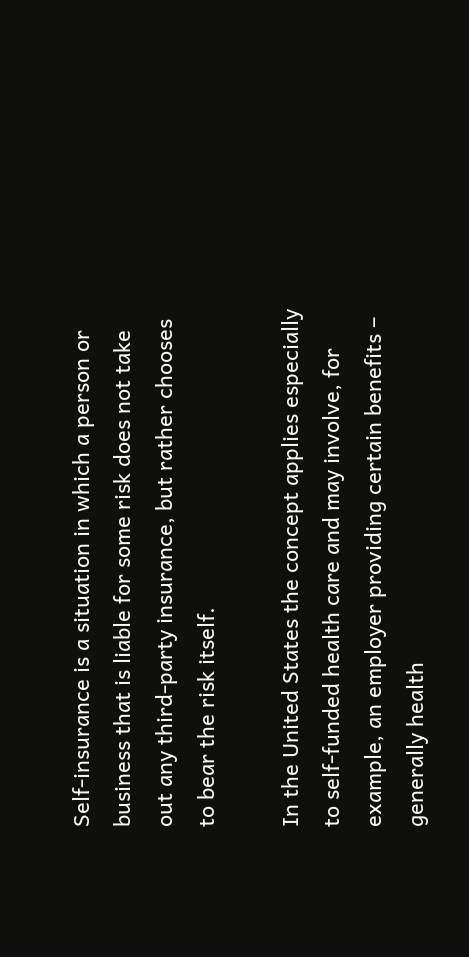Self-insurance is a situation in which a person or business that is liable for some risk does not take out any third-party insurance, but rather chooses to bear the risk itself.

In the United States the concept applies especially to self-funded health care and may involve, for example, an employer providing certain benefits – generally health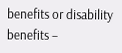benefits or disability benefits –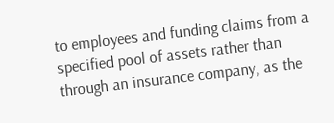to employees and funding claims from a specified pool of assets rather than through an insurance company, as the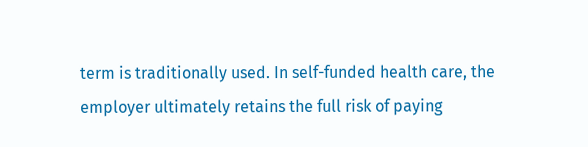term is traditionally used. In self-funded health care, the employer ultimately retains the full risk of paying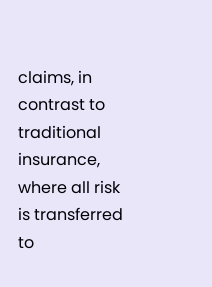claims, in contrast to traditional insurance, where all risk is transferred to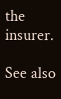the insurer.

See also